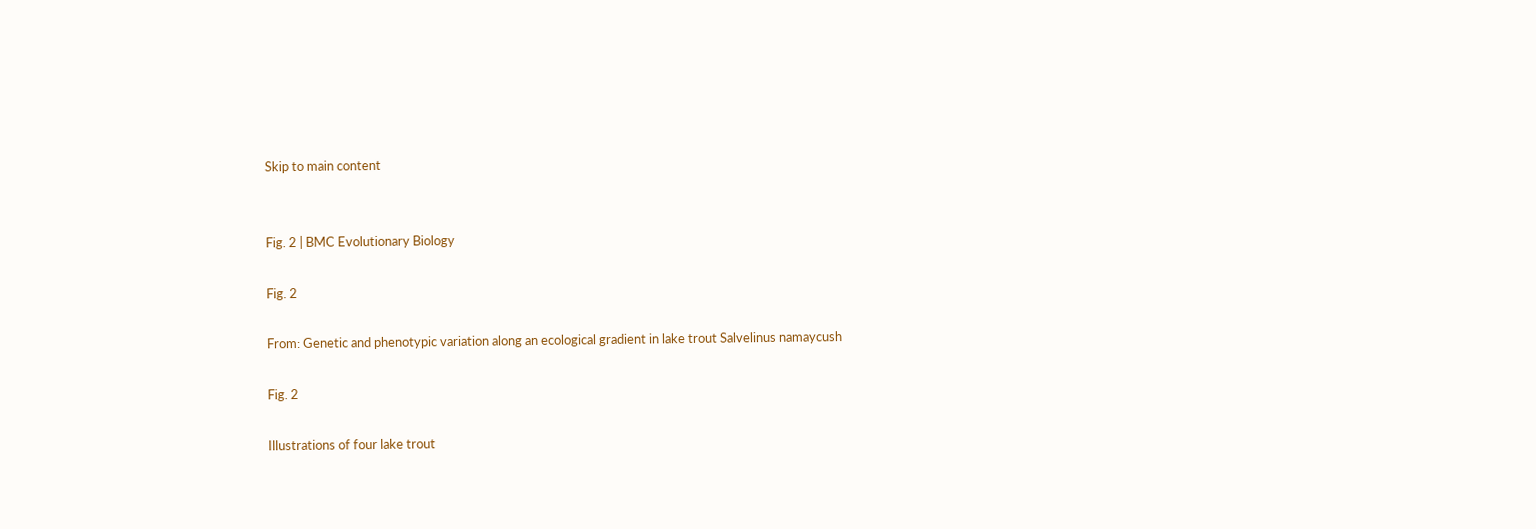Skip to main content


Fig. 2 | BMC Evolutionary Biology

Fig. 2

From: Genetic and phenotypic variation along an ecological gradient in lake trout Salvelinus namaycush

Fig. 2

Illustrations of four lake trout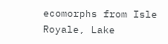ecomorphs from Isle Royale, Lake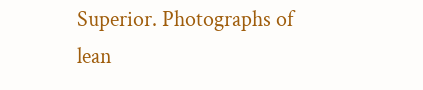Superior. Photographs of lean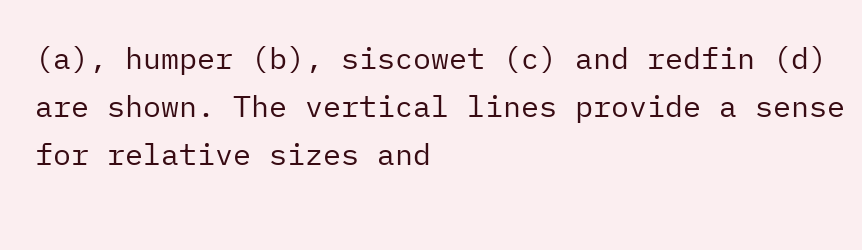(a), humper (b), siscowet (c) and redfin (d) are shown. The vertical lines provide a sense for relative sizes and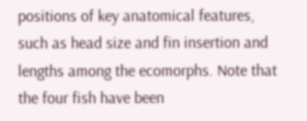positions of key anatomical features, such as head size and fin insertion and lengths among the ecomorphs. Note that the four fish have been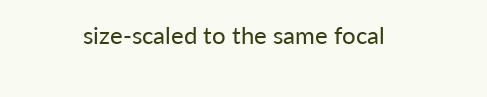size-scaled to the same focal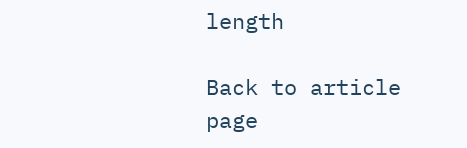length

Back to article page